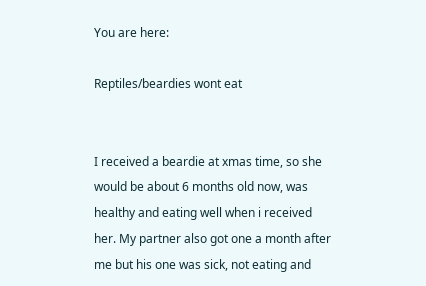You are here:

Reptiles/beardies wont eat


I received a beardie at xmas time, so she would be about 6 months old now, was healthy and eating well when i received her. My partner also got one a month after me but his one was sick, not eating and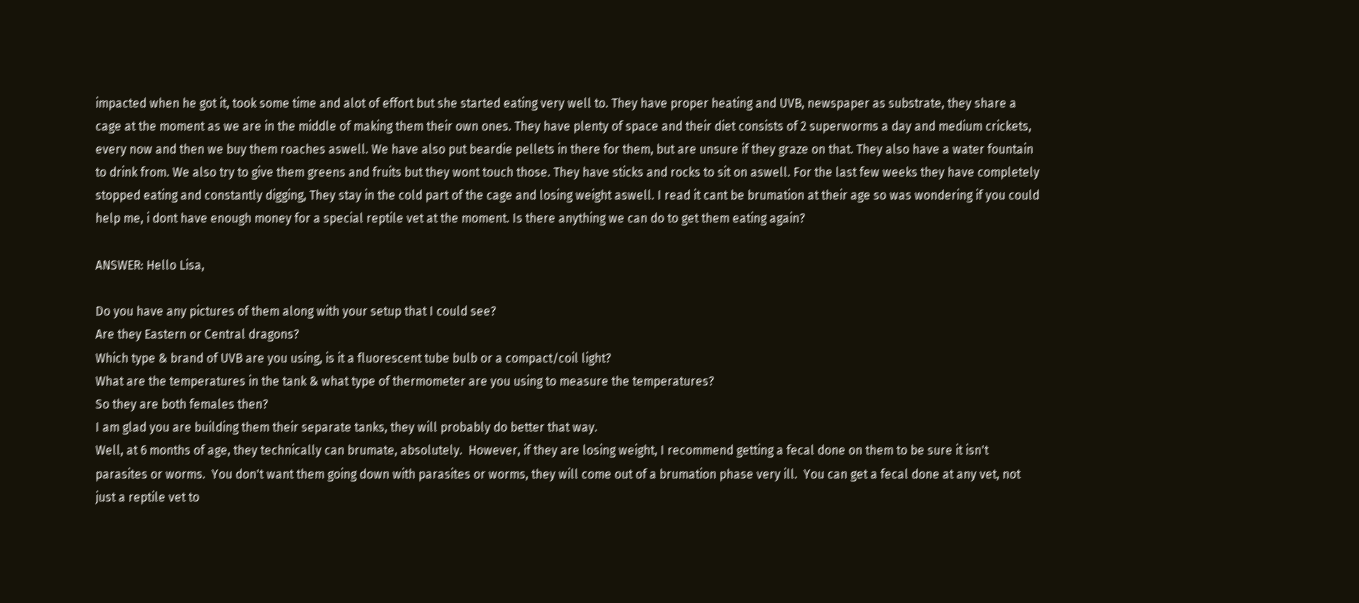impacted when he got it, took some time and alot of effort but she started eating very well to. They have proper heating and UVB, newspaper as substrate, they share a cage at the moment as we are in the middle of making them their own ones. They have plenty of space and their diet consists of 2 superworms a day and medium crickets, every now and then we buy them roaches aswell. We have also put beardie pellets in there for them, but are unsure if they graze on that. They also have a water fountain to drink from. We also try to give them greens and fruits but they wont touch those. They have sticks and rocks to sit on aswell. For the last few weeks they have completely stopped eating and constantly digging, They stay in the cold part of the cage and losing weight aswell. I read it cant be brumation at their age so was wondering if you could help me, i dont have enough money for a special reptile vet at the moment. Is there anything we can do to get them eating again?

ANSWER: Hello Lisa,

Do you have any pictures of them along with your setup that I could see?
Are they Eastern or Central dragons?
Which type & brand of UVB are you using, is it a fluorescent tube bulb or a compact/coil light?
What are the temperatures in the tank & what type of thermometer are you using to measure the temperatures?
So they are both females then?
I am glad you are building them their separate tanks, they will probably do better that way.
Well, at 6 months of age, they technically can brumate, absolutely.  However, if they are losing weight, I recommend getting a fecal done on them to be sure it isn't parasites or worms.  You don't want them going down with parasites or worms, they will come out of a brumation phase very ill.  You can get a fecal done at any vet, not just a reptile vet to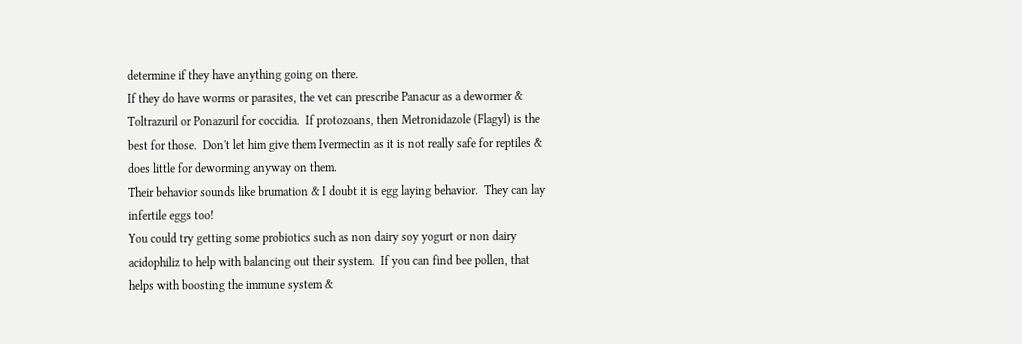determine if they have anything going on there.
If they do have worms or parasites, the vet can prescribe Panacur as a dewormer & Toltrazuril or Ponazuril for coccidia.  If protozoans, then Metronidazole (Flagyl) is the best for those.  Don't let him give them Ivermectin as it is not really safe for reptiles & does little for deworming anyway on them.
Their behavior sounds like brumation & I doubt it is egg laying behavior.  They can lay infertile eggs too!
You could try getting some probiotics such as non dairy soy yogurt or non dairy acidophiliz to help with balancing out their system.  If you can find bee pollen, that helps with boosting the immune system &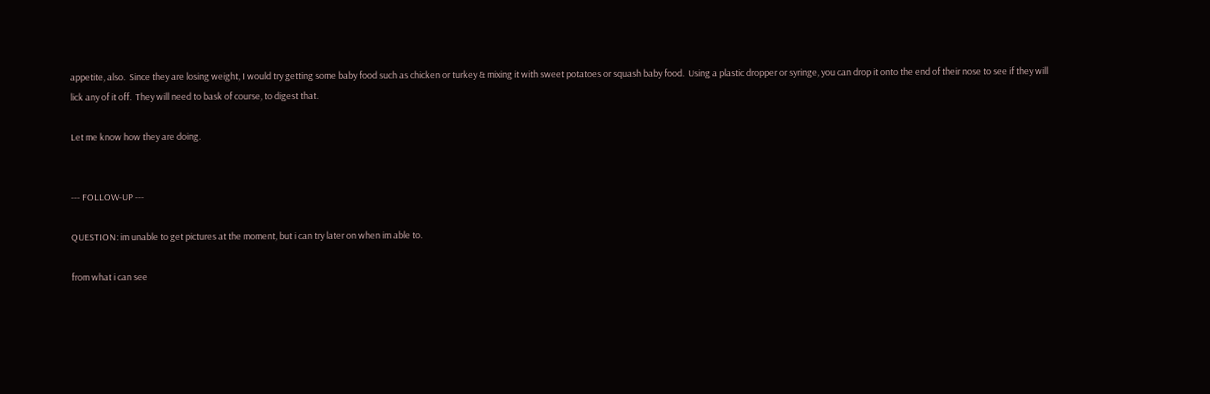appetite, also.  Since they are losing weight, I would try getting some baby food such as chicken or turkey & mixing it with sweet potatoes or squash baby food.  Using a plastic dropper or syringe, you can drop it onto the end of their nose to see if they will lick any of it off.  They will need to bask of course, to digest that.

Let me know how they are doing.


--- FOLLOW-UP ---

QUESTION: im unable to get pictures at the moment, but i can try later on when im able to.

from what i can see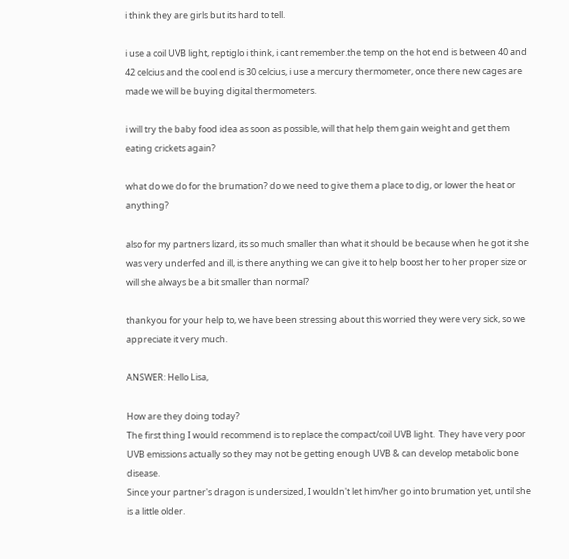i think they are girls but its hard to tell.

i use a coil UVB light, reptiglo i think, i cant remember.the temp on the hot end is between 40 and 42 celcius and the cool end is 30 celcius, i use a mercury thermometer, once there new cages are made we will be buying digital thermometers.

i will try the baby food idea as soon as possible, will that help them gain weight and get them eating crickets again?

what do we do for the brumation? do we need to give them a place to dig, or lower the heat or anything?

also for my partners lizard, its so much smaller than what it should be because when he got it she was very underfed and ill, is there anything we can give it to help boost her to her proper size or will she always be a bit smaller than normal?

thankyou for your help to, we have been stressing about this worried they were very sick, so we appreciate it very much.

ANSWER: Hello Lisa,

How are they doing today?
The first thing I would recommend is to replace the compact/coil UVB light.  They have very poor UVB emissions actually so they may not be getting enough UVB & can develop metabolic bone disease.
Since your partner's dragon is undersized, I wouldn't let him/her go into brumation yet, until she is a little older.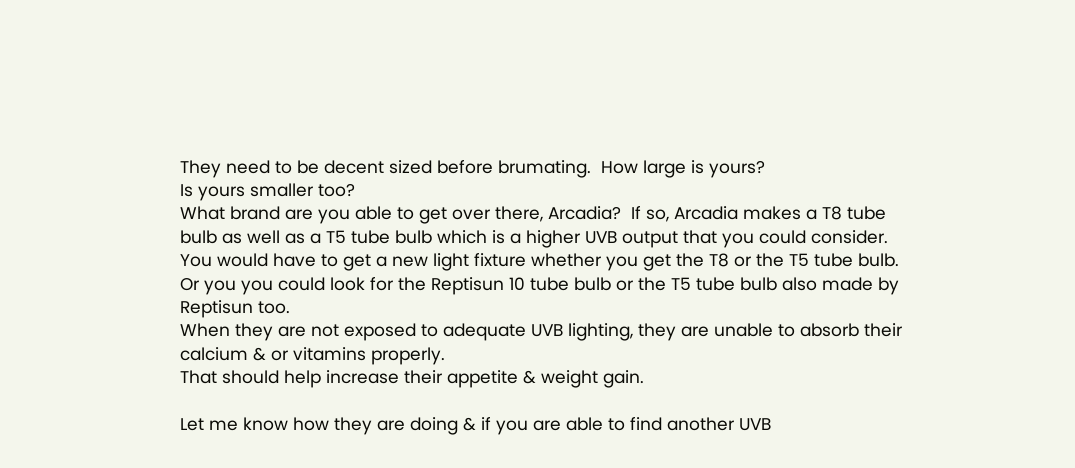They need to be decent sized before brumating.  How large is yours?
Is yours smaller too?
What brand are you able to get over there, Arcadia?  If so, Arcadia makes a T8 tube bulb as well as a T5 tube bulb which is a higher UVB output that you could consider.  You would have to get a new light fixture whether you get the T8 or the T5 tube bulb.  Or you you could look for the Reptisun 10 tube bulb or the T5 tube bulb also made by Reptisun too.
When they are not exposed to adequate UVB lighting, they are unable to absorb their calcium & or vitamins properly.
That should help increase their appetite & weight gain.

Let me know how they are doing & if you are able to find another UVB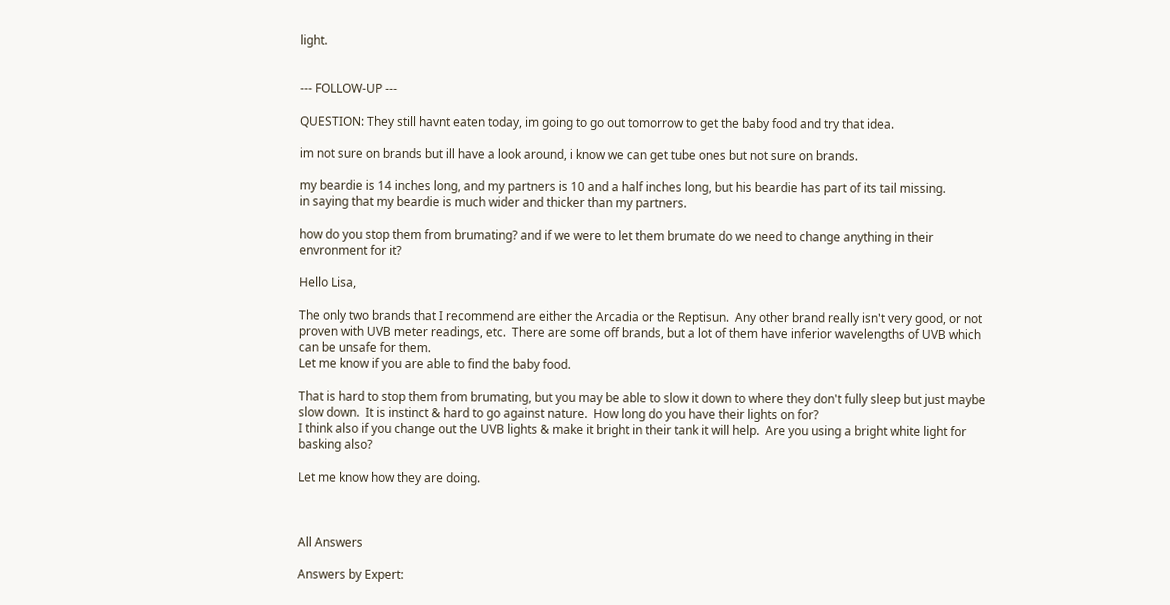light.


--- FOLLOW-UP ---

QUESTION: They still havnt eaten today, im going to go out tomorrow to get the baby food and try that idea.

im not sure on brands but ill have a look around, i know we can get tube ones but not sure on brands.

my beardie is 14 inches long, and my partners is 10 and a half inches long, but his beardie has part of its tail missing.
in saying that my beardie is much wider and thicker than my partners.

how do you stop them from brumating? and if we were to let them brumate do we need to change anything in their envronment for it?

Hello Lisa,

The only two brands that I recommend are either the Arcadia or the Reptisun.  Any other brand really isn't very good, or not proven with UVB meter readings, etc.  There are some off brands, but a lot of them have inferior wavelengths of UVB which can be unsafe for them.
Let me know if you are able to find the baby food.

That is hard to stop them from brumating, but you may be able to slow it down to where they don't fully sleep but just maybe slow down.  It is instinct & hard to go against nature.  How long do you have their lights on for?
I think also if you change out the UVB lights & make it bright in their tank it will help.  Are you using a bright white light for basking also?

Let me know how they are doing.



All Answers

Answers by Expert: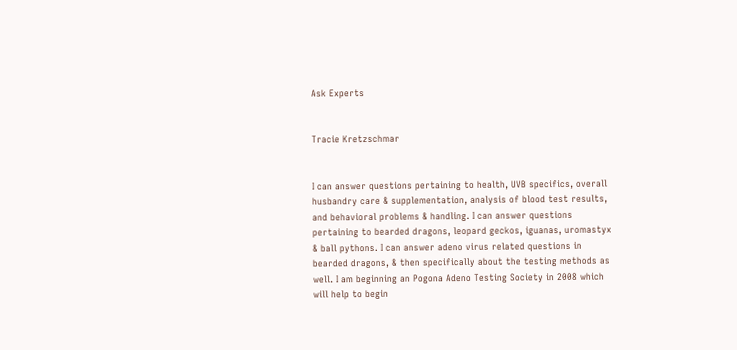Ask Experts


Tracie Kretzschmar


I can answer questions pertaining to health, UVB specifics, overall husbandry care & supplementation, analysis of blood test results, and behavioral problems & handling. I can answer questions pertaining to bearded dragons, leopard geckos, iguanas, uromastyx & ball pythons. I can answer adeno virus related questions in bearded dragons, & then specifically about the testing methods as well. I am beginning an Pogona Adeno Testing Society in 2008 which will help to begin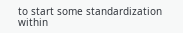to start some standardization within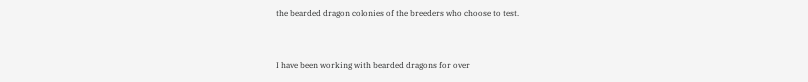the bearded dragon colonies of the breeders who choose to test.


I have been working with bearded dragons for over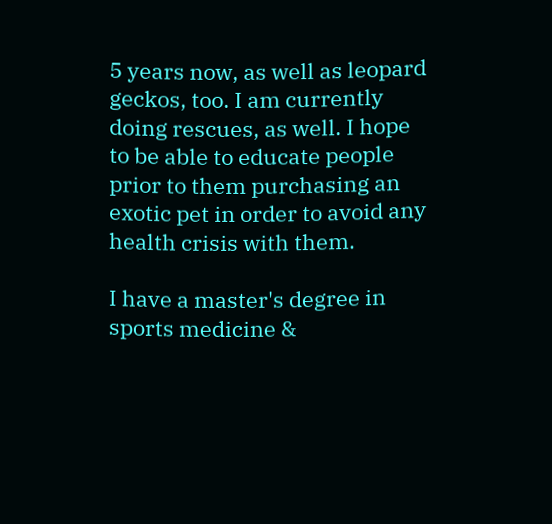5 years now, as well as leopard geckos, too. I am currently doing rescues, as well. I hope to be able to educate people prior to them purchasing an exotic pet in order to avoid any health crisis with them.

I have a master's degree in sports medicine &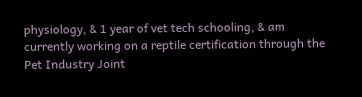physiology, & 1 year of vet tech schooling, & am currently working on a reptile certification through the Pet Industry Joint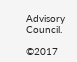Advisory Council.

©2017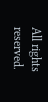All rights reserved.